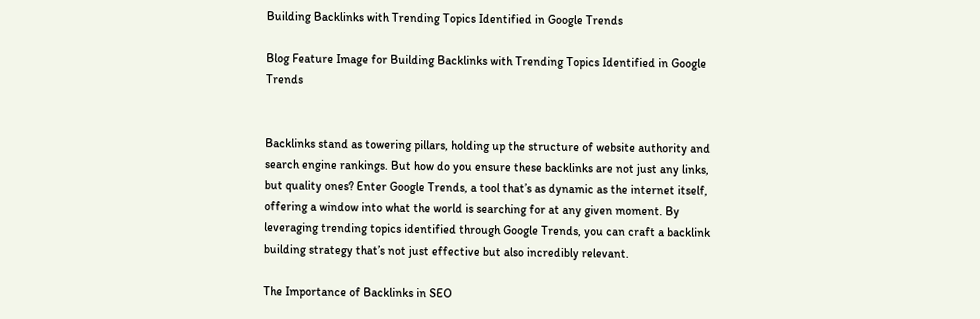Building Backlinks with Trending Topics Identified in Google Trends

Blog Feature Image for Building Backlinks with Trending Topics Identified in Google Trends


Backlinks stand as towering pillars, holding up the structure of website authority and search engine rankings. But how do you ensure these backlinks are not just any links, but quality ones? Enter Google Trends, a tool that’s as dynamic as the internet itself, offering a window into what the world is searching for at any given moment. By leveraging trending topics identified through Google Trends, you can craft a backlink building strategy that’s not just effective but also incredibly relevant.

The Importance of Backlinks in SEO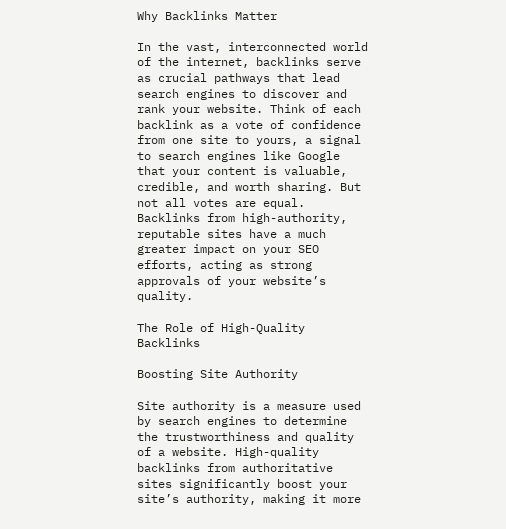Why Backlinks Matter

In the vast, interconnected world of the internet, backlinks serve as crucial pathways that lead search engines to discover and rank your website. Think of each backlink as a vote of confidence from one site to yours, a signal to search engines like Google that your content is valuable, credible, and worth sharing. But not all votes are equal. Backlinks from high-authority, reputable sites have a much greater impact on your SEO efforts, acting as strong approvals of your website’s quality.

The Role of High-Quality Backlinks

Boosting Site Authority

Site authority is a measure used by search engines to determine the trustworthiness and quality of a website. High-quality backlinks from authoritative sites significantly boost your site’s authority, making it more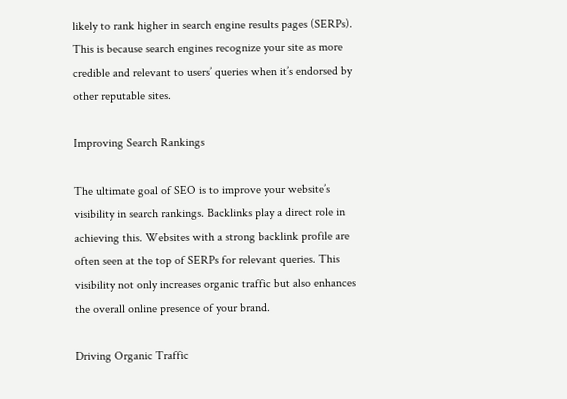likely to rank higher in search engine results pages (SERPs). This is because search engines recognize your site as more credible and relevant to users’ queries when it’s endorsed by other reputable sites.

Improving Search Rankings

The ultimate goal of SEO is to improve your website’s visibility in search rankings. Backlinks play a direct role in achieving this. Websites with a strong backlink profile are often seen at the top of SERPs for relevant queries. This visibility not only increases organic traffic but also enhances the overall online presence of your brand.

Driving Organic Traffic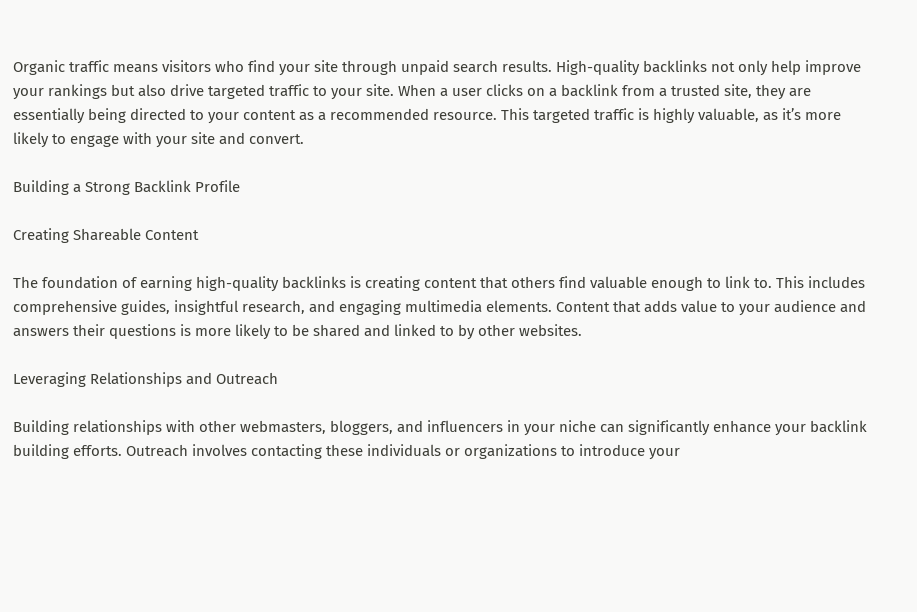Organic traffic means visitors who find your site through unpaid search results. High-quality backlinks not only help improve your rankings but also drive targeted traffic to your site. When a user clicks on a backlink from a trusted site, they are essentially being directed to your content as a recommended resource. This targeted traffic is highly valuable, as it’s more likely to engage with your site and convert.

Building a Strong Backlink Profile

Creating Shareable Content

The foundation of earning high-quality backlinks is creating content that others find valuable enough to link to. This includes comprehensive guides, insightful research, and engaging multimedia elements. Content that adds value to your audience and answers their questions is more likely to be shared and linked to by other websites.

Leveraging Relationships and Outreach

Building relationships with other webmasters, bloggers, and influencers in your niche can significantly enhance your backlink building efforts. Outreach involves contacting these individuals or organizations to introduce your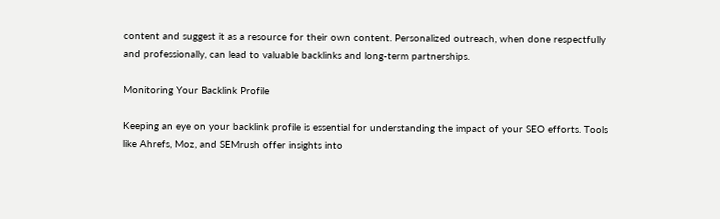content and suggest it as a resource for their own content. Personalized outreach, when done respectfully and professionally, can lead to valuable backlinks and long-term partnerships.

Monitoring Your Backlink Profile

Keeping an eye on your backlink profile is essential for understanding the impact of your SEO efforts. Tools like Ahrefs, Moz, and SEMrush offer insights into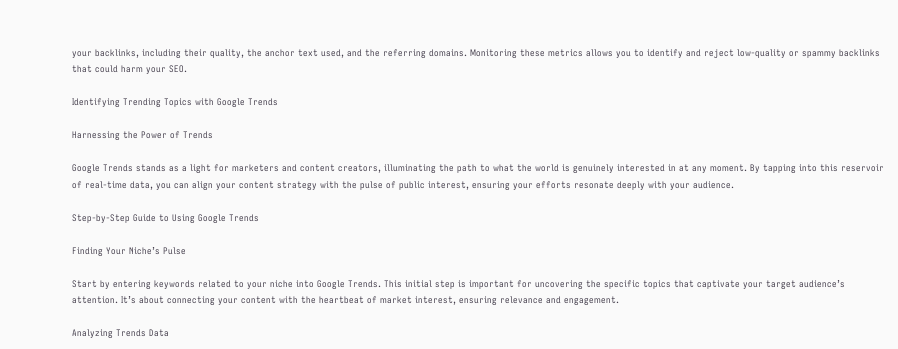your backlinks, including their quality, the anchor text used, and the referring domains. Monitoring these metrics allows you to identify and reject low-quality or spammy backlinks that could harm your SEO.

Identifying Trending Topics with Google Trends

Harnessing the Power of Trends

Google Trends stands as a light for marketers and content creators, illuminating the path to what the world is genuinely interested in at any moment. By tapping into this reservoir of real-time data, you can align your content strategy with the pulse of public interest, ensuring your efforts resonate deeply with your audience.

Step-by-Step Guide to Using Google Trends

Finding Your Niche’s Pulse

Start by entering keywords related to your niche into Google Trends. This initial step is important for uncovering the specific topics that captivate your target audience’s attention. It’s about connecting your content with the heartbeat of market interest, ensuring relevance and engagement.

Analyzing Trends Data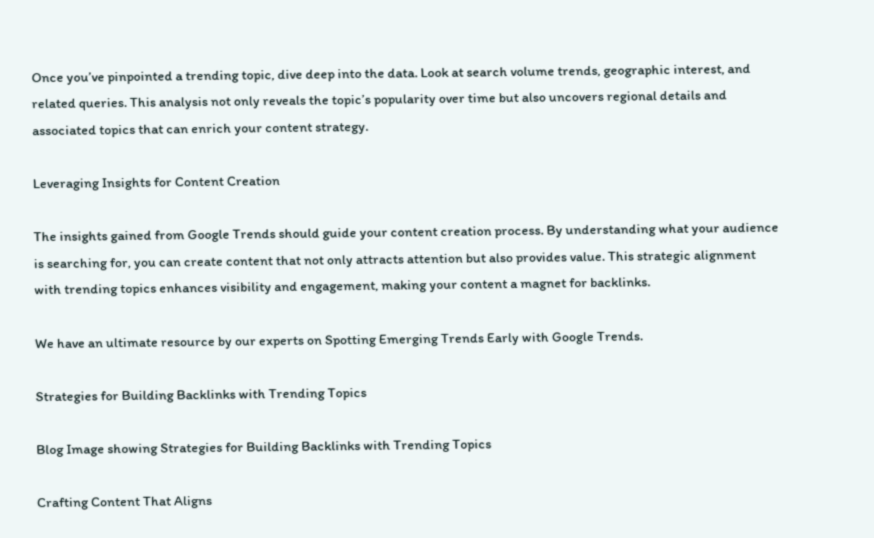Once you’ve pinpointed a trending topic, dive deep into the data. Look at search volume trends, geographic interest, and related queries. This analysis not only reveals the topic’s popularity over time but also uncovers regional details and associated topics that can enrich your content strategy.

Leveraging Insights for Content Creation

The insights gained from Google Trends should guide your content creation process. By understanding what your audience is searching for, you can create content that not only attracts attention but also provides value. This strategic alignment with trending topics enhances visibility and engagement, making your content a magnet for backlinks.

We have an ultimate resource by our experts on Spotting Emerging Trends Early with Google Trends.

Strategies for Building Backlinks with Trending Topics

Blog Image showing Strategies for Building Backlinks with Trending Topics

Crafting Content That Aligns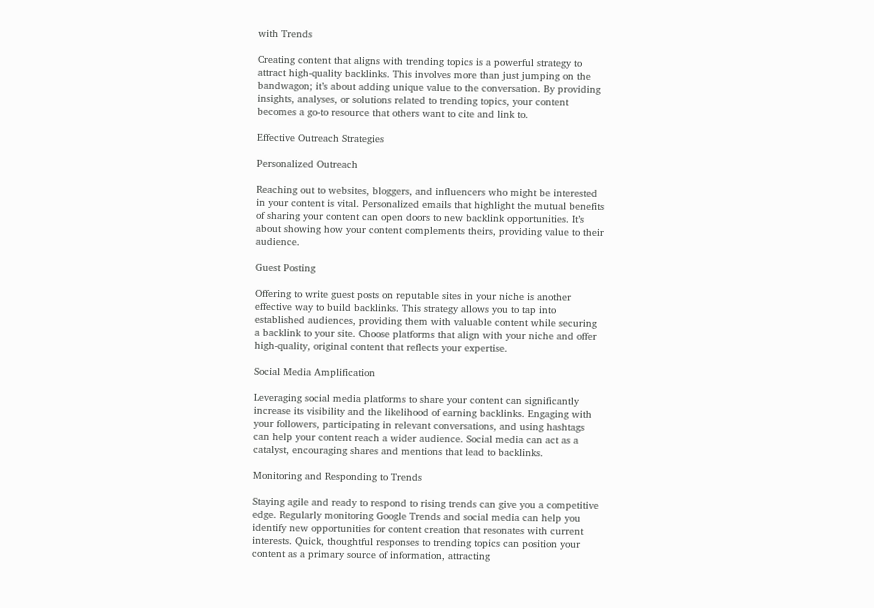with Trends

Creating content that aligns with trending topics is a powerful strategy to attract high-quality backlinks. This involves more than just jumping on the bandwagon; it’s about adding unique value to the conversation. By providing insights, analyses, or solutions related to trending topics, your content becomes a go-to resource that others want to cite and link to.

Effective Outreach Strategies

Personalized Outreach

Reaching out to websites, bloggers, and influencers who might be interested in your content is vital. Personalized emails that highlight the mutual benefits of sharing your content can open doors to new backlink opportunities. It’s about showing how your content complements theirs, providing value to their audience.

Guest Posting

Offering to write guest posts on reputable sites in your niche is another effective way to build backlinks. This strategy allows you to tap into established audiences, providing them with valuable content while securing a backlink to your site. Choose platforms that align with your niche and offer high-quality, original content that reflects your expertise.

Social Media Amplification

Leveraging social media platforms to share your content can significantly increase its visibility and the likelihood of earning backlinks. Engaging with your followers, participating in relevant conversations, and using hashtags can help your content reach a wider audience. Social media can act as a catalyst, encouraging shares and mentions that lead to backlinks.

Monitoring and Responding to Trends

Staying agile and ready to respond to rising trends can give you a competitive edge. Regularly monitoring Google Trends and social media can help you identify new opportunities for content creation that resonates with current interests. Quick, thoughtful responses to trending topics can position your content as a primary source of information, attracting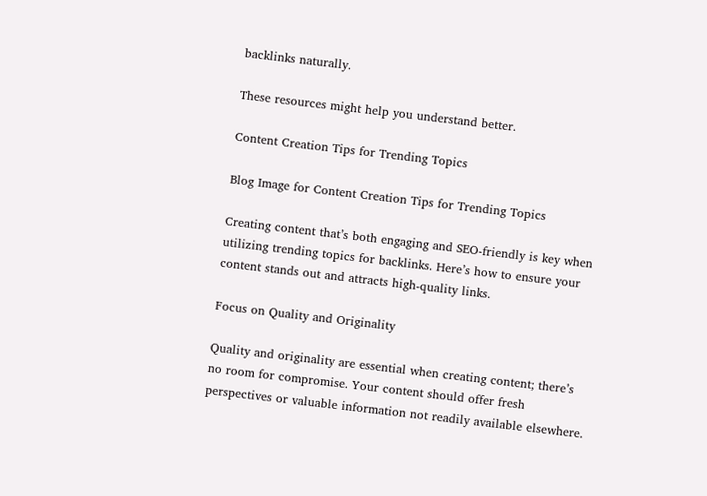backlinks naturally.

These resources might help you understand better.

Content Creation Tips for Trending Topics

Blog Image for Content Creation Tips for Trending Topics

Creating content that’s both engaging and SEO-friendly is key when utilizing trending topics for backlinks. Here’s how to ensure your content stands out and attracts high-quality links.

Focus on Quality and Originality

Quality and originality are essential when creating content; there’s no room for compromise. Your content should offer fresh perspectives or valuable information not readily available elsewhere.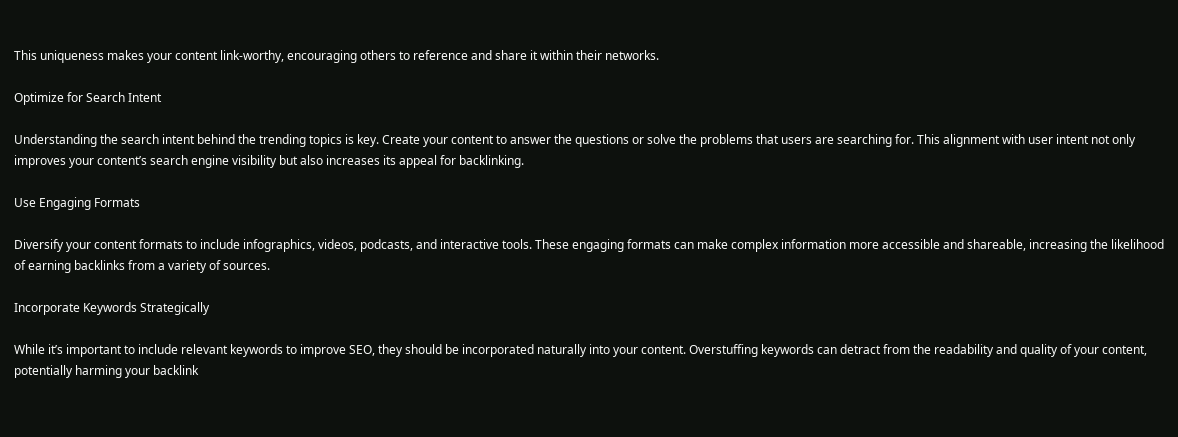This uniqueness makes your content link-worthy, encouraging others to reference and share it within their networks.

Optimize for Search Intent

Understanding the search intent behind the trending topics is key. Create your content to answer the questions or solve the problems that users are searching for. This alignment with user intent not only improves your content’s search engine visibility but also increases its appeal for backlinking.

Use Engaging Formats

Diversify your content formats to include infographics, videos, podcasts, and interactive tools. These engaging formats can make complex information more accessible and shareable, increasing the likelihood of earning backlinks from a variety of sources.

Incorporate Keywords Strategically

While it’s important to include relevant keywords to improve SEO, they should be incorporated naturally into your content. Overstuffing keywords can detract from the readability and quality of your content, potentially harming your backlink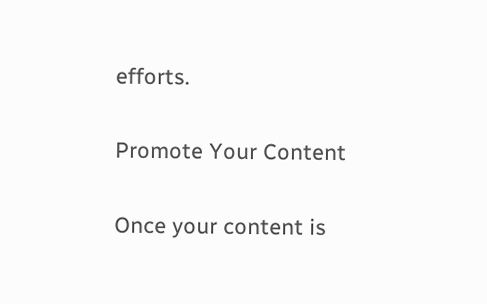efforts.

Promote Your Content

Once your content is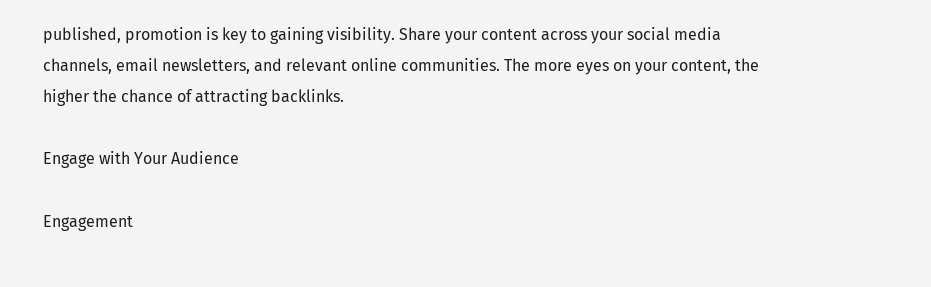published, promotion is key to gaining visibility. Share your content across your social media channels, email newsletters, and relevant online communities. The more eyes on your content, the higher the chance of attracting backlinks.

Engage with Your Audience

Engagement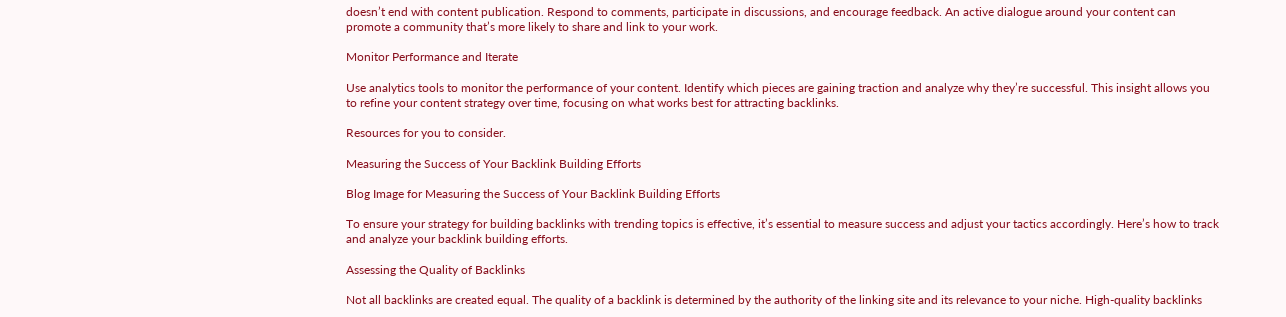doesn’t end with content publication. Respond to comments, participate in discussions, and encourage feedback. An active dialogue around your content can promote a community that’s more likely to share and link to your work.

Monitor Performance and Iterate

Use analytics tools to monitor the performance of your content. Identify which pieces are gaining traction and analyze why they’re successful. This insight allows you to refine your content strategy over time, focusing on what works best for attracting backlinks.

Resources for you to consider.

Measuring the Success of Your Backlink Building Efforts

Blog Image for Measuring the Success of Your Backlink Building Efforts

To ensure your strategy for building backlinks with trending topics is effective, it’s essential to measure success and adjust your tactics accordingly. Here’s how to track and analyze your backlink building efforts.

Assessing the Quality of Backlinks

Not all backlinks are created equal. The quality of a backlink is determined by the authority of the linking site and its relevance to your niche. High-quality backlinks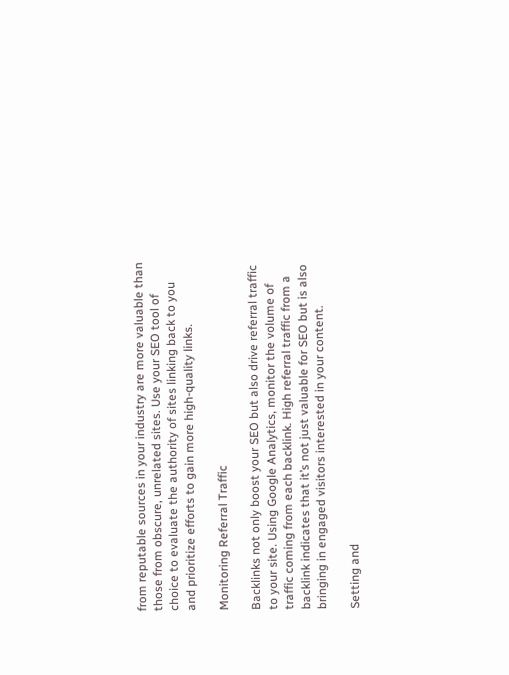from reputable sources in your industry are more valuable than those from obscure, unrelated sites. Use your SEO tool of choice to evaluate the authority of sites linking back to you and prioritize efforts to gain more high-quality links.

Monitoring Referral Traffic

Backlinks not only boost your SEO but also drive referral traffic to your site. Using Google Analytics, monitor the volume of traffic coming from each backlink. High referral traffic from a backlink indicates that it’s not just valuable for SEO but is also bringing in engaged visitors interested in your content.

Setting and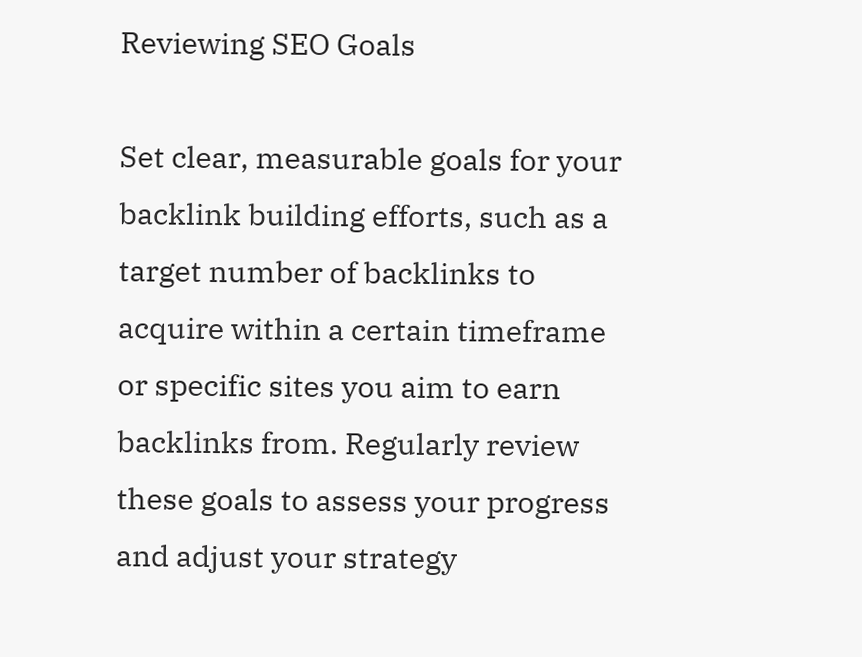Reviewing SEO Goals

Set clear, measurable goals for your backlink building efforts, such as a target number of backlinks to acquire within a certain timeframe or specific sites you aim to earn backlinks from. Regularly review these goals to assess your progress and adjust your strategy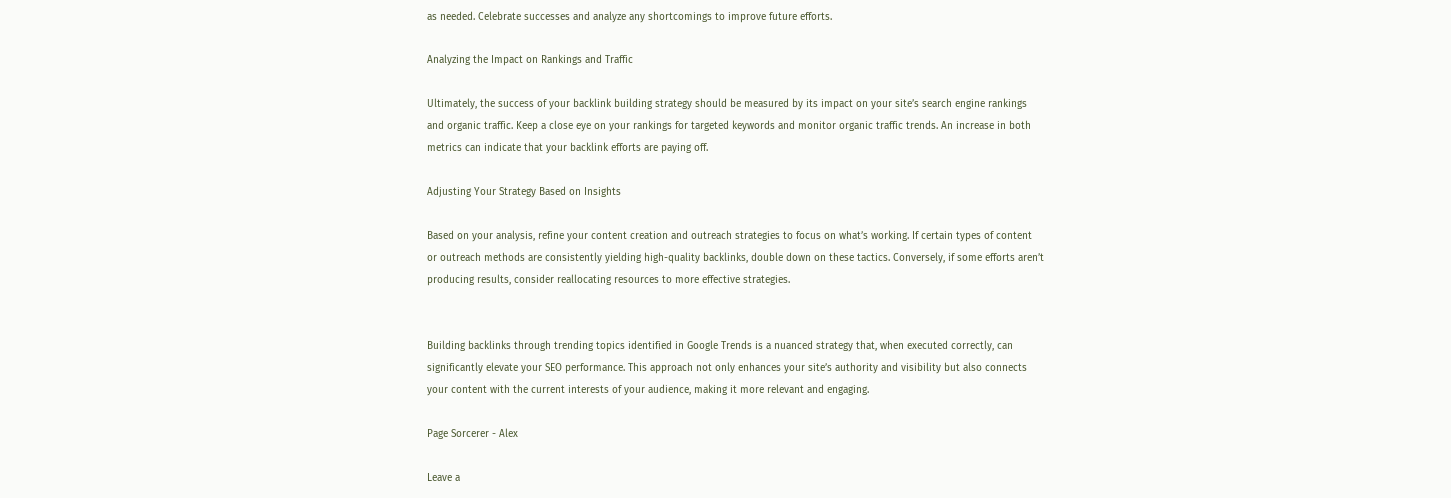as needed. Celebrate successes and analyze any shortcomings to improve future efforts.

Analyzing the Impact on Rankings and Traffic

Ultimately, the success of your backlink building strategy should be measured by its impact on your site’s search engine rankings and organic traffic. Keep a close eye on your rankings for targeted keywords and monitor organic traffic trends. An increase in both metrics can indicate that your backlink efforts are paying off.

Adjusting Your Strategy Based on Insights

Based on your analysis, refine your content creation and outreach strategies to focus on what’s working. If certain types of content or outreach methods are consistently yielding high-quality backlinks, double down on these tactics. Conversely, if some efforts aren’t producing results, consider reallocating resources to more effective strategies.


Building backlinks through trending topics identified in Google Trends is a nuanced strategy that, when executed correctly, can significantly elevate your SEO performance. This approach not only enhances your site’s authority and visibility but also connects your content with the current interests of your audience, making it more relevant and engaging.

Page Sorcerer - Alex

Leave a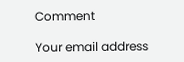Comment

Your email address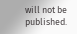will not be published.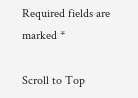Required fields are marked *

Scroll to Top